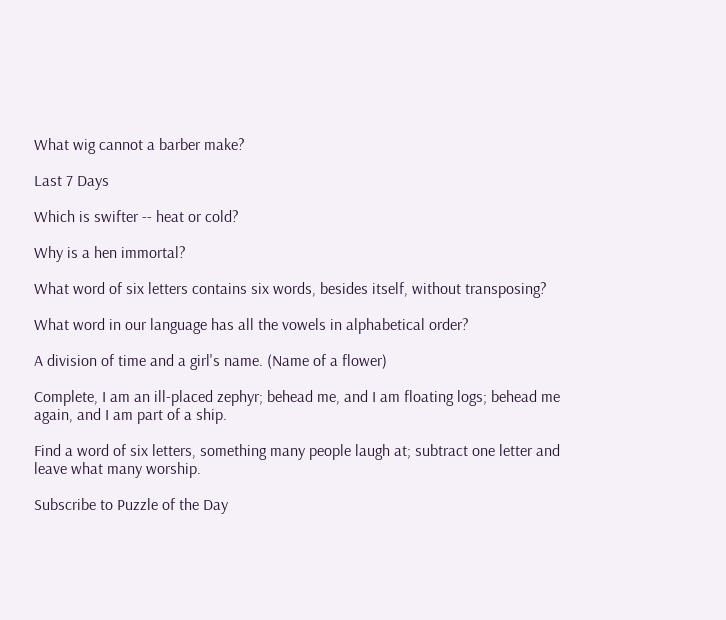What wig cannot a barber make?

Last 7 Days

Which is swifter -- heat or cold?

Why is a hen immortal?

What word of six letters contains six words, besides itself, without transposing?

What word in our language has all the vowels in alphabetical order?

A division of time and a girl's name. (Name of a flower)

Complete, I am an ill-placed zephyr; behead me, and I am floating logs; behead me again, and I am part of a ship.

Find a word of six letters, something many people laugh at; subtract one letter and leave what many worship.

Subscribe to Puzzle of the Day